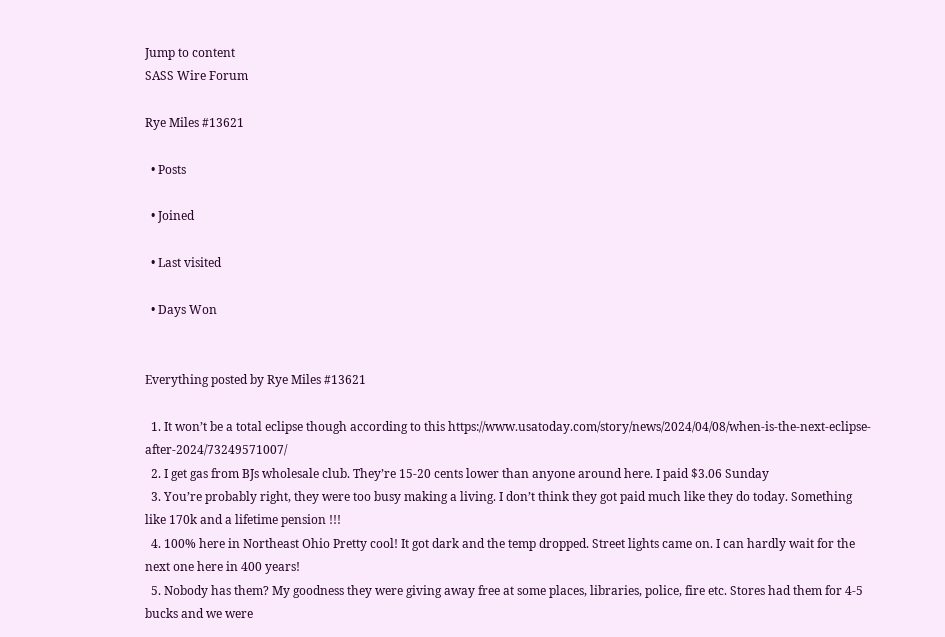Jump to content
SASS Wire Forum

Rye Miles #13621

  • Posts

  • Joined

  • Last visited

  • Days Won


Everything posted by Rye Miles #13621

  1. It won’t be a total eclipse though according to this https://www.usatoday.com/story/news/2024/04/08/when-is-the-next-eclipse-after-2024/73249571007/
  2. I get gas from BJs wholesale club. They’re 15-20 cents lower than anyone around here. I paid $3.06 Sunday
  3. You’re probably right, they were too busy making a living. I don’t think they got paid much like they do today. Something like 170k and a lifetime pension !!!
  4. 100% here in Northeast Ohio Pretty cool! It got dark and the temp dropped. Street lights came on. I can hardly wait for the next one here in 400 years!
  5. Nobody has them? My goodness they were giving away free at some places, libraries, police, fire etc. Stores had them for 4-5 bucks and we were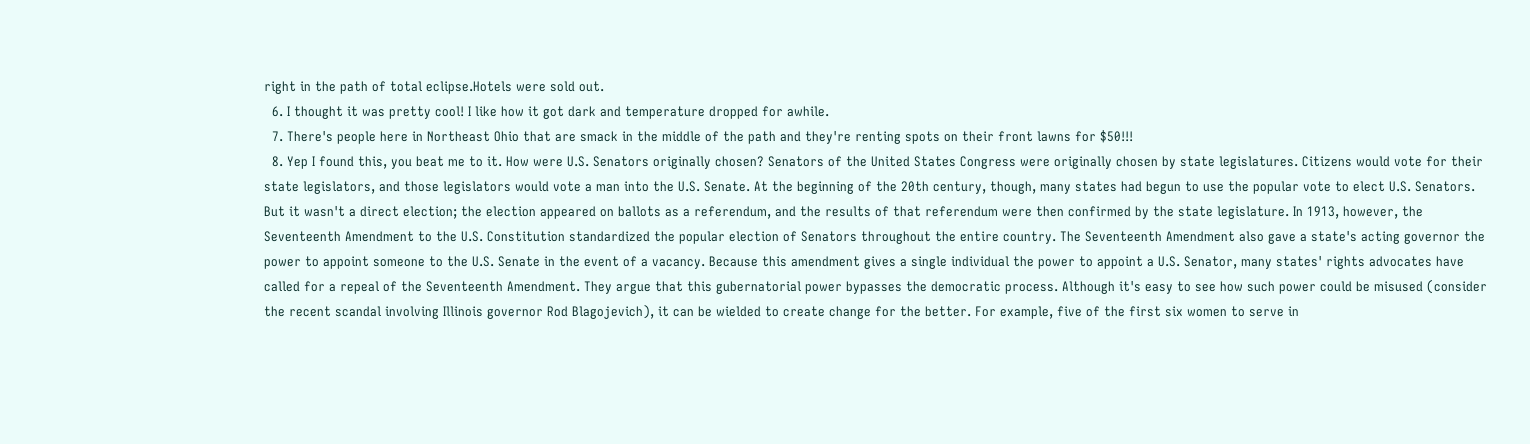right in the path of total eclipse.Hotels were sold out.
  6. I thought it was pretty cool! I like how it got dark and temperature dropped for awhile.
  7. There's people here in Northeast Ohio that are smack in the middle of the path and they're renting spots on their front lawns for $50!!!
  8. Yep I found this, you beat me to it. How were U.S. Senators originally chosen? Senators of the United States Congress were originally chosen by state legislatures. Citizens would vote for their state legislators, and those legislators would vote a man into the U.S. Senate. At the beginning of the 20th century, though, many states had begun to use the popular vote to elect U.S. Senators. But it wasn't a direct election; the election appeared on ballots as a referendum, and the results of that referendum were then confirmed by the state legislature. In 1913, however, the Seventeenth Amendment to the U.S. Constitution standardized the popular election of Senators throughout the entire country. The Seventeenth Amendment also gave a state's acting governor the power to appoint someone to the U.S. Senate in the event of a vacancy. Because this amendment gives a single individual the power to appoint a U.S. Senator, many states' rights advocates have called for a repeal of the Seventeenth Amendment. They argue that this gubernatorial power bypasses the democratic process. Although it's easy to see how such power could be misused (consider the recent scandal involving Illinois governor Rod Blagojevich), it can be wielded to create change for the better. For example, five of the first six women to serve in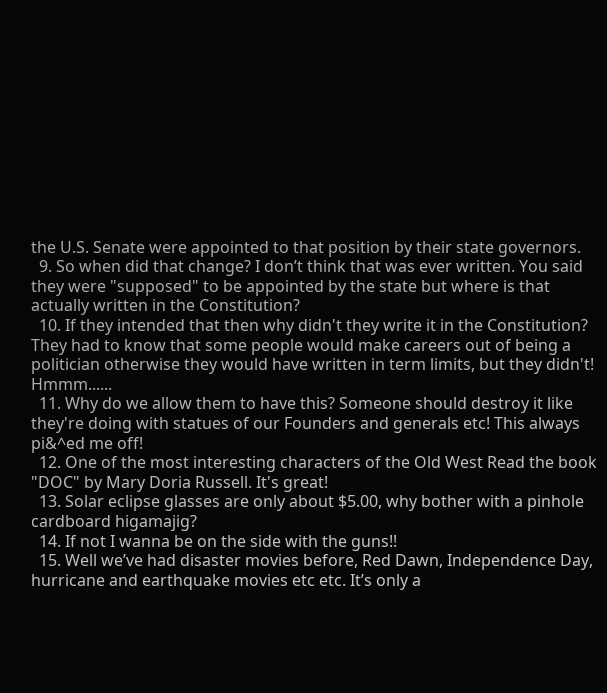the U.S. Senate were appointed to that position by their state governors.
  9. So when did that change? I don’t think that was ever written. You said they were "supposed" to be appointed by the state but where is that actually written in the Constitution?
  10. If they intended that then why didn't they write it in the Constitution? They had to know that some people would make careers out of being a politician otherwise they would have written in term limits, but they didn't! Hmmm......
  11. Why do we allow them to have this? Someone should destroy it like they're doing with statues of our Founders and generals etc! This always pi&^ed me off!
  12. One of the most interesting characters of the Old West Read the book "DOC" by Mary Doria Russell. It's great!
  13. Solar eclipse glasses are only about $5.00, why bother with a pinhole cardboard higamajig?
  14. If not I wanna be on the side with the guns!!
  15. Well we’ve had disaster movies before, Red Dawn, Independence Day, hurricane and earthquake movies etc etc. It’s only a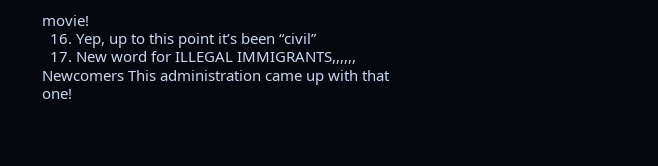movie!
  16. Yep, up to this point it’s been “civil”
  17. New word for ILLEGAL IMMIGRANTS,,,,,, Newcomers This administration came up with that one!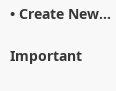• Create New...

Important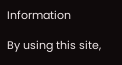Information

By using this site,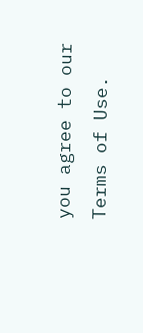you agree to our Terms of Use.